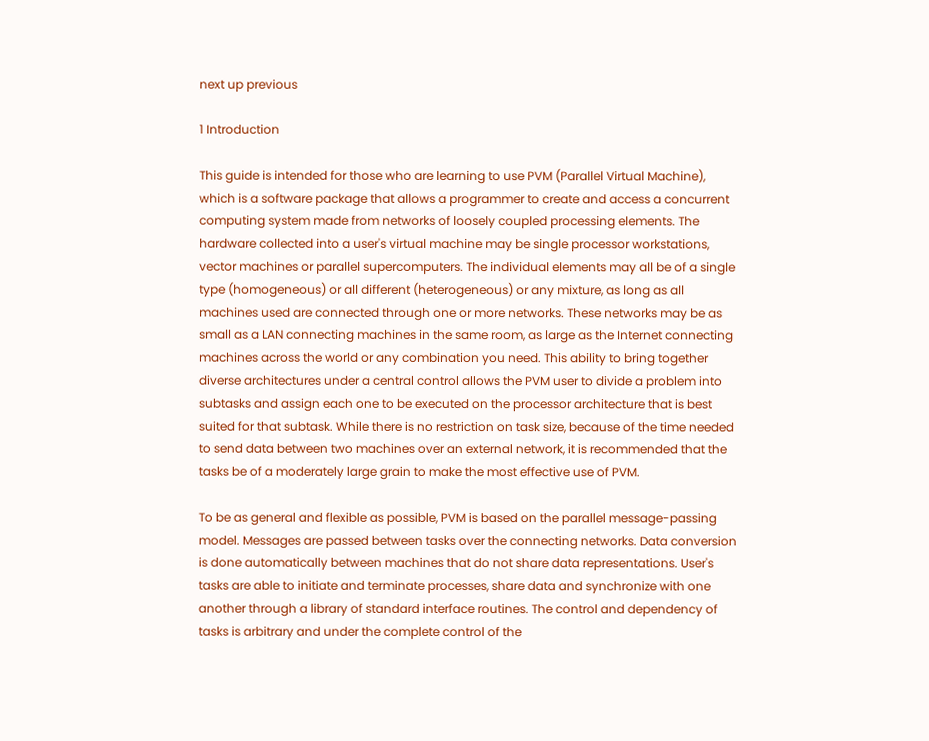next up previous

1 Introduction

This guide is intended for those who are learning to use PVM (Parallel Virtual Machine), which is a software package that allows a programmer to create and access a concurrent computing system made from networks of loosely coupled processing elements. The hardware collected into a user's virtual machine may be single processor workstations, vector machines or parallel supercomputers. The individual elements may all be of a single type (homogeneous) or all different (heterogeneous) or any mixture, as long as all machines used are connected through one or more networks. These networks may be as small as a LAN connecting machines in the same room, as large as the Internet connecting machines across the world or any combination you need. This ability to bring together diverse architectures under a central control allows the PVM user to divide a problem into subtasks and assign each one to be executed on the processor architecture that is best suited for that subtask. While there is no restriction on task size, because of the time needed to send data between two machines over an external network, it is recommended that the tasks be of a moderately large grain to make the most effective use of PVM.

To be as general and flexible as possible, PVM is based on the parallel message-passing model. Messages are passed between tasks over the connecting networks. Data conversion is done automatically between machines that do not share data representations. User's tasks are able to initiate and terminate processes, share data and synchronize with one another through a library of standard interface routines. The control and dependency of tasks is arbitrary and under the complete control of the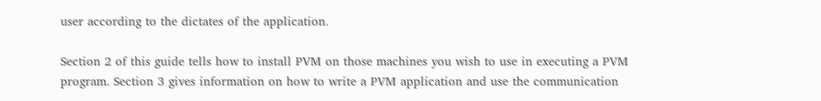user according to the dictates of the application.

Section 2 of this guide tells how to install PVM on those machines you wish to use in executing a PVM program. Section 3 gives information on how to write a PVM application and use the communication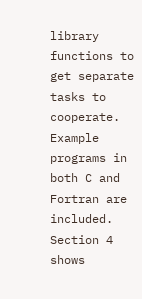library functions to get separate tasks to cooperate. Example programs in both C and Fortran are included. Section 4 shows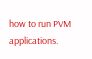how to run PVM applications.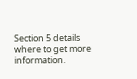Section 5 details where to get more information.